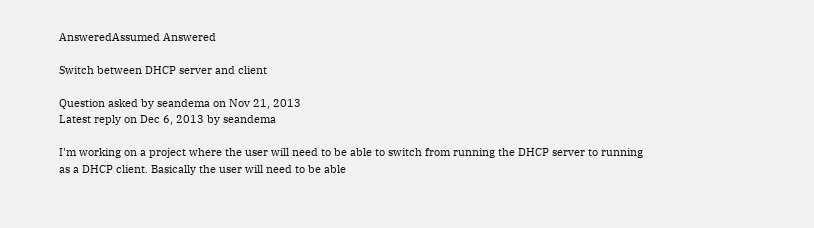AnsweredAssumed Answered

Switch between DHCP server and client

Question asked by seandema on Nov 21, 2013
Latest reply on Dec 6, 2013 by seandema

I'm working on a project where the user will need to be able to switch from running the DHCP server to running as a DHCP client. Basically the user will need to be able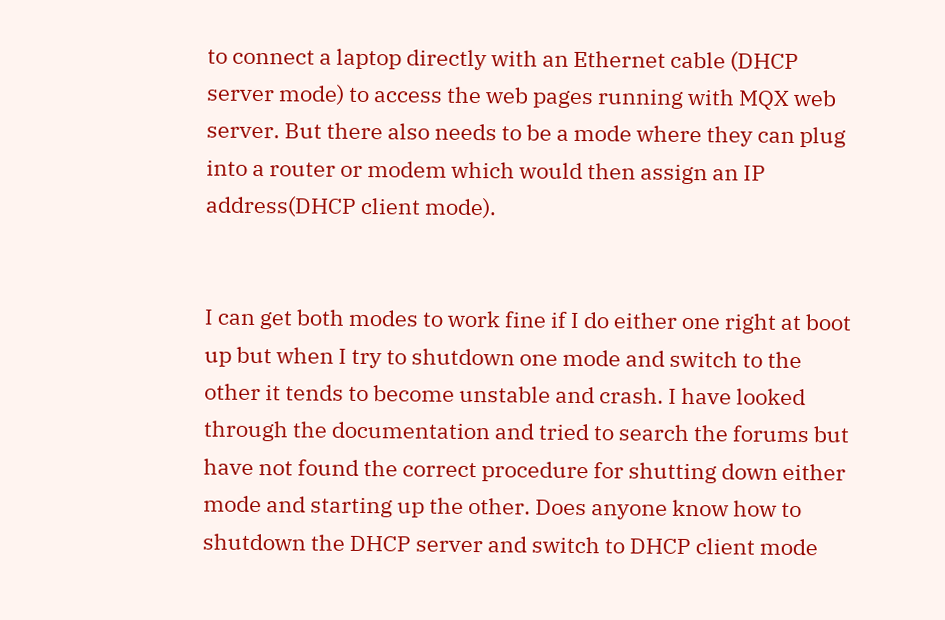to connect a laptop directly with an Ethernet cable (DHCP server mode) to access the web pages running with MQX web server. But there also needs to be a mode where they can plug into a router or modem which would then assign an IP address(DHCP client mode).


I can get both modes to work fine if I do either one right at boot up but when I try to shutdown one mode and switch to the other it tends to become unstable and crash. I have looked through the documentation and tried to search the forums but have not found the correct procedure for shutting down either mode and starting up the other. Does anyone know how to shutdown the DHCP server and switch to DHCP client mode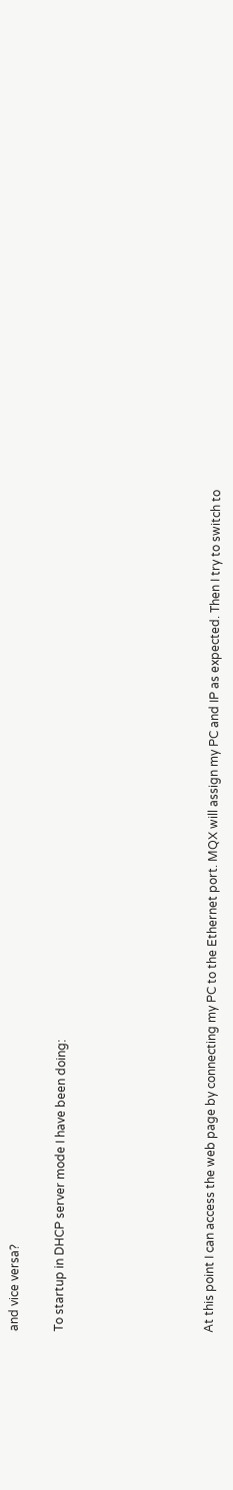and vice versa?


To startup in DHCP server mode I have been doing:









At this point I can access the web page by connecting my PC to the Ethernet port. MQX will assign my PC and IP as expected. Then I try to switch to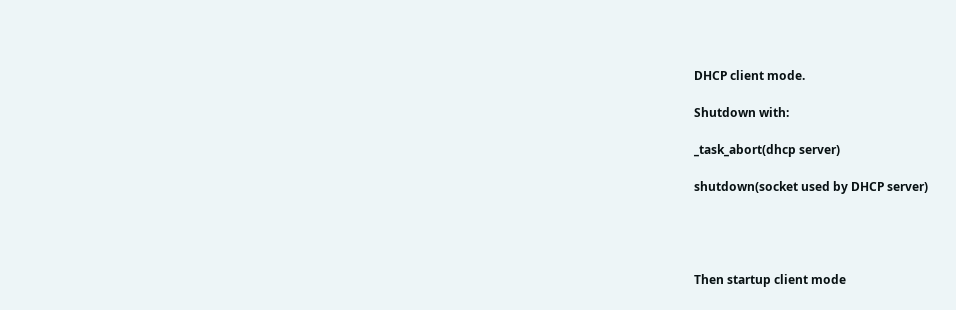DHCP client mode.

Shutdown with:

_task_abort(dhcp server)

shutdown(socket used by DHCP server)




Then startup client mode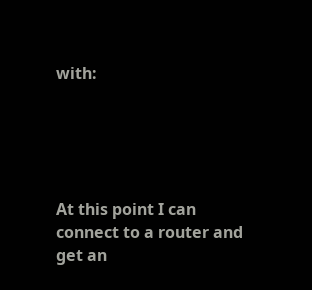with:





At this point I can connect to a router and get an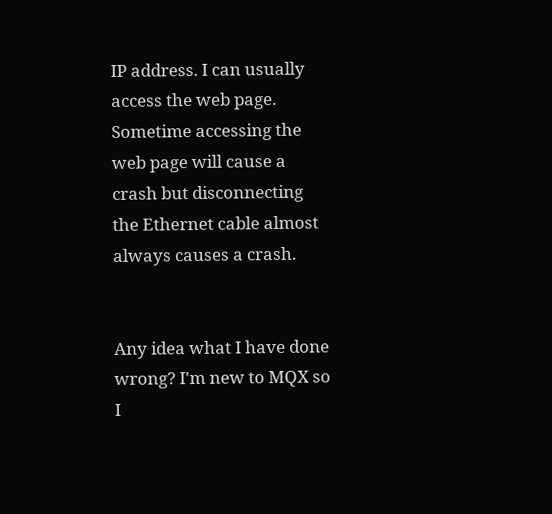IP address. I can usually access the web page. Sometime accessing the web page will cause a crash but disconnecting the Ethernet cable almost always causes a crash.


Any idea what I have done wrong? I'm new to MQX so I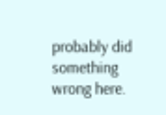probably did something wrong here.